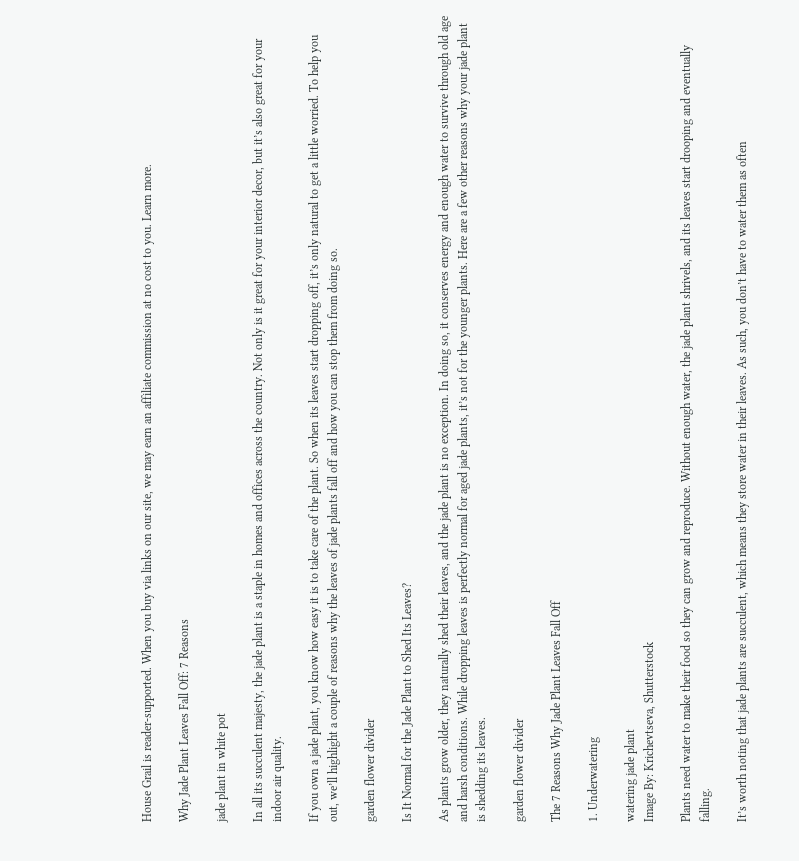House Grail is reader-supported. When you buy via links on our site, we may earn an affiliate commission at no cost to you. Learn more.

Why Jade Plant Leaves Fall Off: 7 Reasons

jade plant in white pot

In all its succulent majesty, the jade plant is a staple in homes and offices across the country. Not only is it great for your interior decor, but it’s also great for your indoor air quality.

If you own a jade plant, you know how easy it is to take care of the plant. So when its leaves start dropping off, it’s only natural to get a little worried. To help you out, we’ll highlight a couple of reasons why the leaves of jade plants fall off and how you can stop them from doing so.

garden flower divider

Is It Normal for the Jade Plant to Shed Its Leaves?

As plants grow older, they naturally shed their leaves, and the jade plant is no exception. In doing so, it conserves energy and enough water to survive through old age and harsh conditions. While dropping leaves is perfectly normal for aged jade plants, it’s not for the younger plants. Here are a few other reasons why your jade plant is shedding its leaves.

garden flower divider

The 7 Reasons Why Jade Plant Leaves Fall Off

1. Underwatering

watering jade plant
Image By: Krichevtseva, Shutterstock

Plants need water to make their food so they can grow and reproduce. Without enough water, the jade plant shrivels, and its leaves start drooping and eventually falling.

It’s worth noting that jade plants are succulent, which means they store water in their leaves. As such, you don’t have to water them as often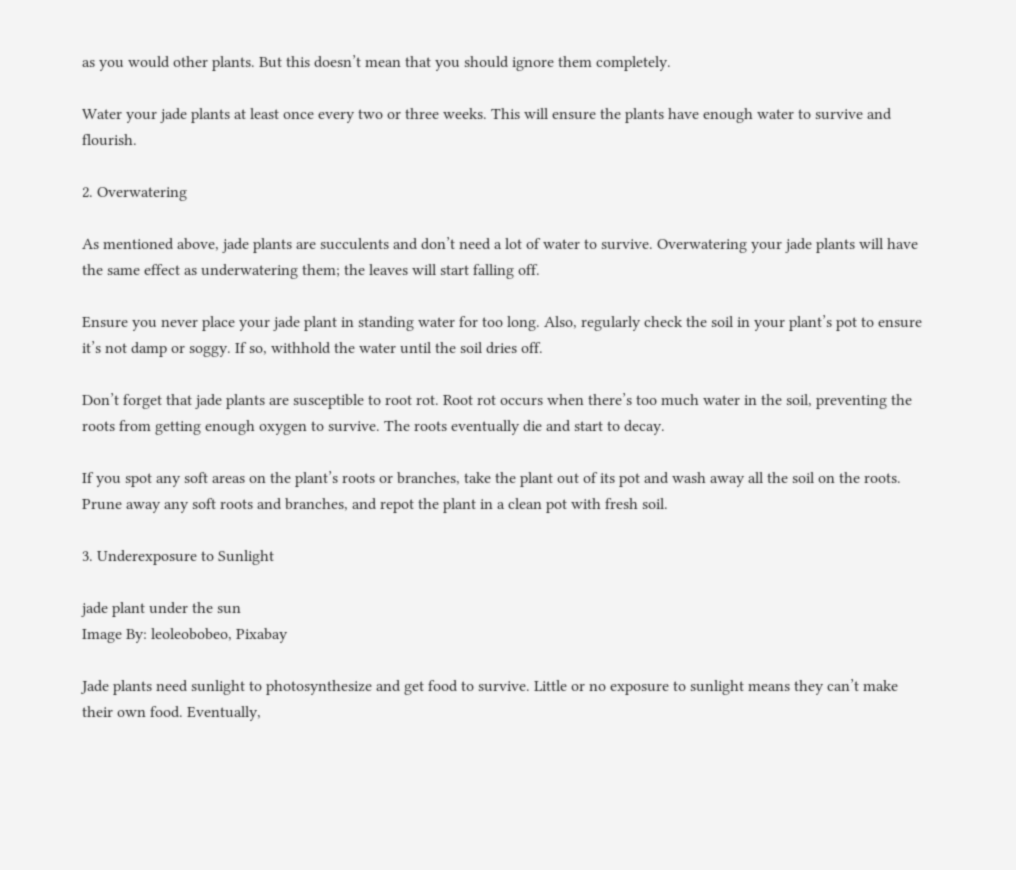as you would other plants. But this doesn’t mean that you should ignore them completely.

Water your jade plants at least once every two or three weeks. This will ensure the plants have enough water to survive and flourish.

2. Overwatering

As mentioned above, jade plants are succulents and don’t need a lot of water to survive. Overwatering your jade plants will have the same effect as underwatering them; the leaves will start falling off.

Ensure you never place your jade plant in standing water for too long. Also, regularly check the soil in your plant’s pot to ensure it’s not damp or soggy. If so, withhold the water until the soil dries off.

Don’t forget that jade plants are susceptible to root rot. Root rot occurs when there’s too much water in the soil, preventing the roots from getting enough oxygen to survive. The roots eventually die and start to decay.

If you spot any soft areas on the plant’s roots or branches, take the plant out of its pot and wash away all the soil on the roots. Prune away any soft roots and branches, and repot the plant in a clean pot with fresh soil.

3. Underexposure to Sunlight

jade plant under the sun
Image By: leoleobobeo, Pixabay

Jade plants need sunlight to photosynthesize and get food to survive. Little or no exposure to sunlight means they can’t make their own food. Eventually,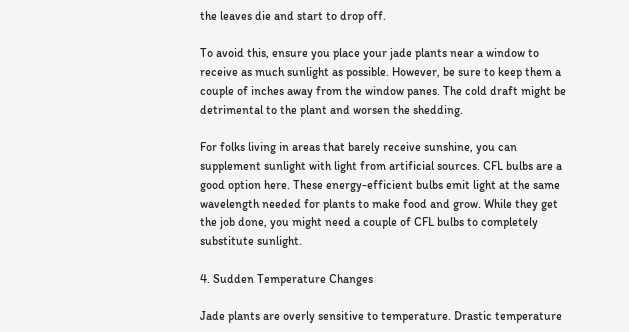the leaves die and start to drop off.

To avoid this, ensure you place your jade plants near a window to receive as much sunlight as possible. However, be sure to keep them a couple of inches away from the window panes. The cold draft might be detrimental to the plant and worsen the shedding.

For folks living in areas that barely receive sunshine, you can supplement sunlight with light from artificial sources. CFL bulbs are a good option here. These energy-efficient bulbs emit light at the same wavelength needed for plants to make food and grow. While they get the job done, you might need a couple of CFL bulbs to completely substitute sunlight.

4. Sudden Temperature Changes

Jade plants are overly sensitive to temperature. Drastic temperature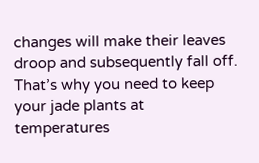changes will make their leaves droop and subsequently fall off. That’s why you need to keep your jade plants at temperatures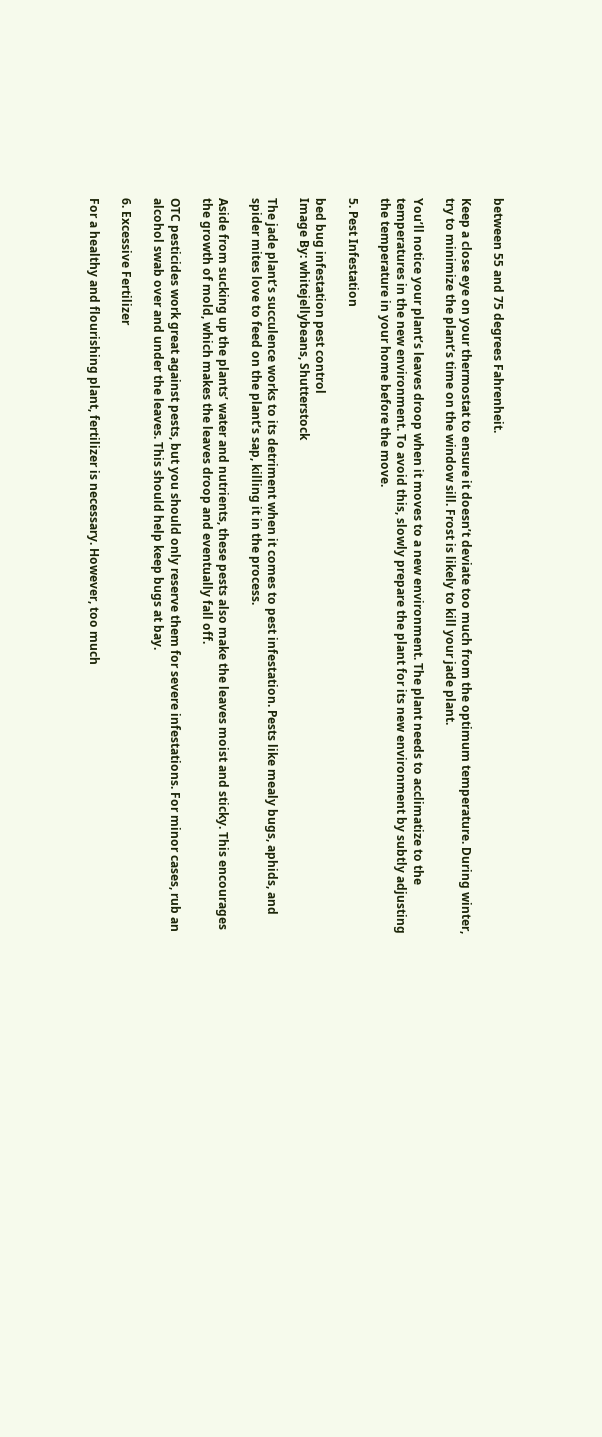between 55 and 75 degrees Fahrenheit.

Keep a close eye on your thermostat to ensure it doesn’t deviate too much from the optimum temperature. During winter, try to minimize the plant’s time on the window sill. Frost is likely to kill your jade plant.

You’ll notice your plant’s leaves droop when it moves to a new environment. The plant needs to acclimatize to the temperatures in the new environment. To avoid this, slowly prepare the plant for its new environment by subtly adjusting the temperature in your home before the move.

5. Pest Infestation

bed bug infestation pest control
Image By: whitejellybeans, Shutterstock

The jade plant’s succulence works to its detriment when it comes to pest infestation. Pests like mealy bugs, aphids, and spider mites love to feed on the plant’s sap, killing it in the process.

Aside from sucking up the plants’ water and nutrients, these pests also make the leaves moist and sticky. This encourages the growth of mold, which makes the leaves droop and eventually fall off.

OTC pesticides work great against pests, but you should only reserve them for severe infestations. For minor cases, rub an alcohol swab over and under the leaves. This should help keep bugs at bay.

6. Excessive Fertilizer

For a healthy and flourishing plant, fertilizer is necessary. However, too much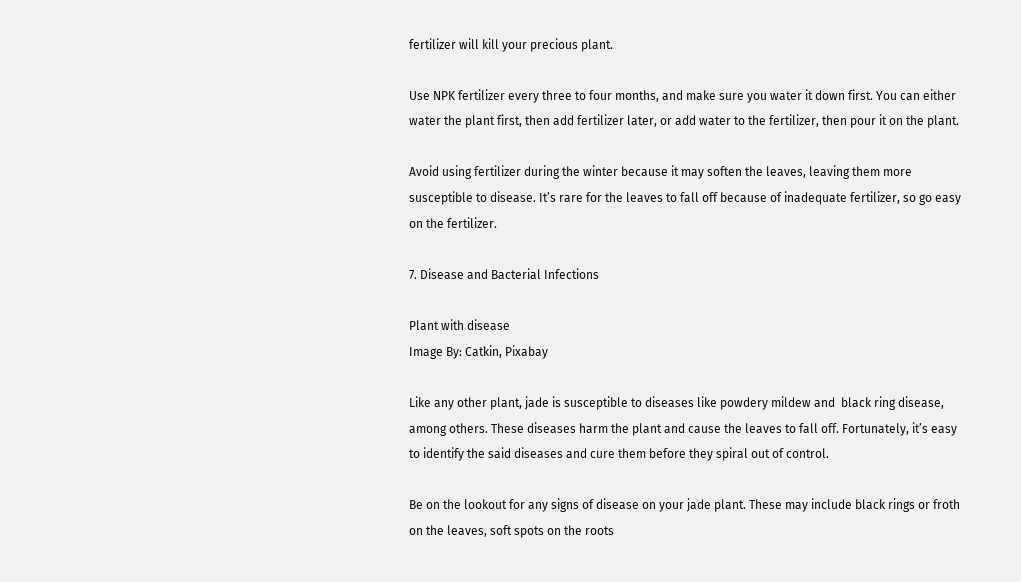fertilizer will kill your precious plant.

Use NPK fertilizer every three to four months, and make sure you water it down first. You can either water the plant first, then add fertilizer later, or add water to the fertilizer, then pour it on the plant.

Avoid using fertilizer during the winter because it may soften the leaves, leaving them more susceptible to disease. It’s rare for the leaves to fall off because of inadequate fertilizer, so go easy on the fertilizer.

7. Disease and Bacterial Infections

Plant with disease
Image By: Catkin, Pixabay

Like any other plant, jade is susceptible to diseases like powdery mildew and  black ring disease, among others. These diseases harm the plant and cause the leaves to fall off. Fortunately, it’s easy to identify the said diseases and cure them before they spiral out of control.

Be on the lookout for any signs of disease on your jade plant. These may include black rings or froth on the leaves, soft spots on the roots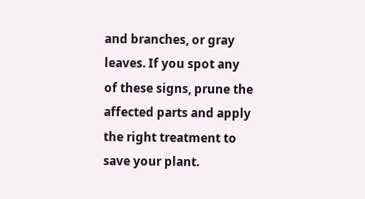and branches, or gray leaves. If you spot any of these signs, prune the affected parts and apply the right treatment to save your plant.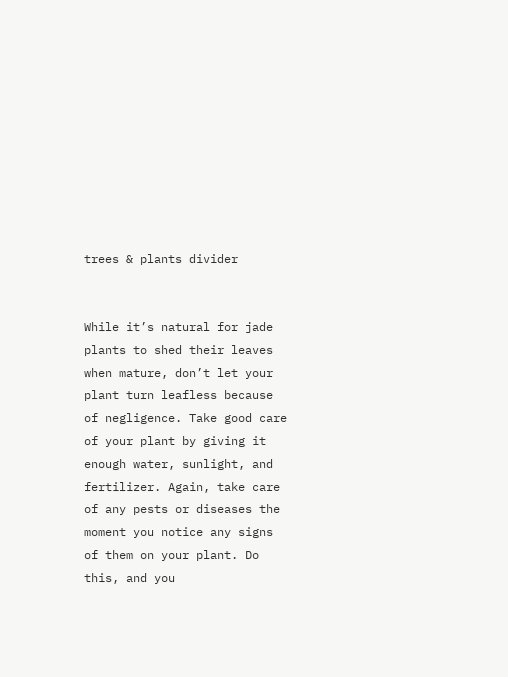trees & plants divider


While it’s natural for jade plants to shed their leaves when mature, don’t let your plant turn leafless because of negligence. Take good care of your plant by giving it enough water, sunlight, and fertilizer. Again, take care of any pests or diseases the moment you notice any signs of them on your plant. Do this, and you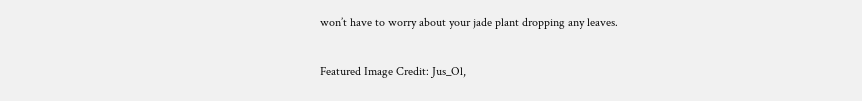won’t have to worry about your jade plant dropping any leaves.

Featured Image Credit: Jus_Ol,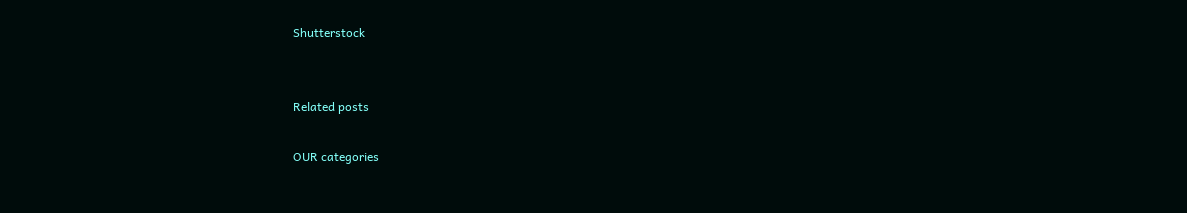Shutterstock


Related posts

OUR categories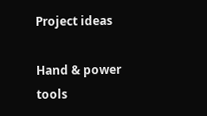Project ideas

Hand & power tools